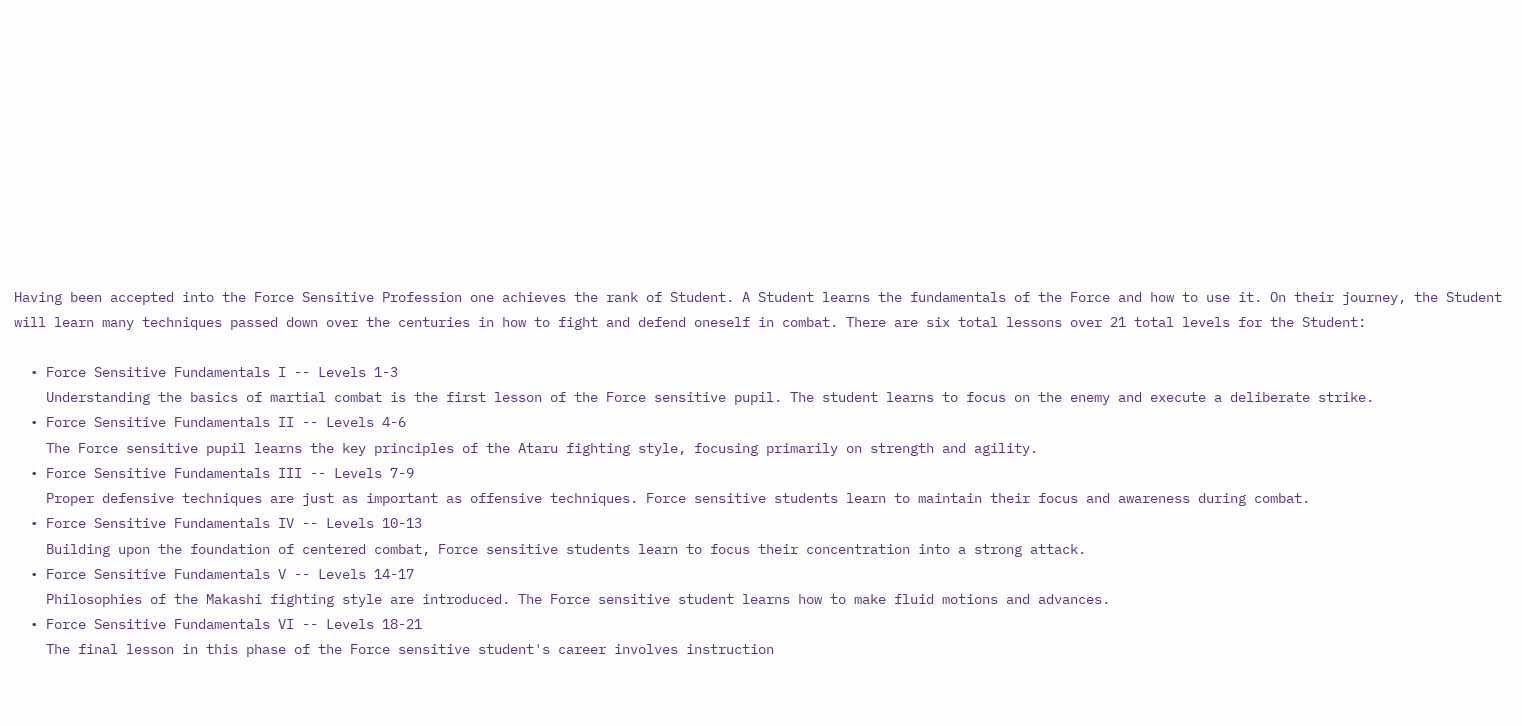Having been accepted into the Force Sensitive Profession one achieves the rank of Student. A Student learns the fundamentals of the Force and how to use it. On their journey, the Student will learn many techniques passed down over the centuries in how to fight and defend oneself in combat. There are six total lessons over 21 total levels for the Student:

  • Force Sensitive Fundamentals I -- Levels 1-3
    Understanding the basics of martial combat is the first lesson of the Force sensitive pupil. The student learns to focus on the enemy and execute a deliberate strike.
  • Force Sensitive Fundamentals II -- Levels 4-6
    The Force sensitive pupil learns the key principles of the Ataru fighting style, focusing primarily on strength and agility.
  • Force Sensitive Fundamentals III -- Levels 7-9
    Proper defensive techniques are just as important as offensive techniques. Force sensitive students learn to maintain their focus and awareness during combat.
  • Force Sensitive Fundamentals IV -- Levels 10-13
    Building upon the foundation of centered combat, Force sensitive students learn to focus their concentration into a strong attack.
  • Force Sensitive Fundamentals V -- Levels 14-17
    Philosophies of the Makashi fighting style are introduced. The Force sensitive student learns how to make fluid motions and advances.
  • Force Sensitive Fundamentals VI -- Levels 18-21
    The final lesson in this phase of the Force sensitive student's career involves instruction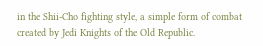in the Shii-Cho fighting style, a simple form of combat created by Jedi Knights of the Old Republic.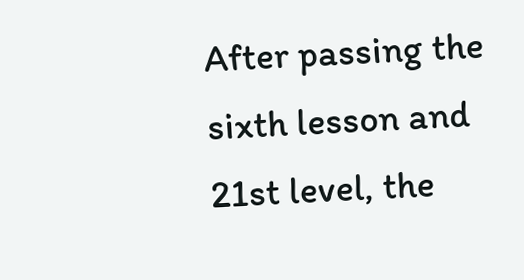After passing the sixth lesson and 21st level, the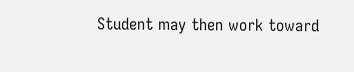Student may then work toward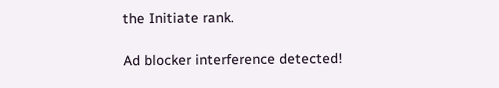the Initiate rank.

Ad blocker interference detected!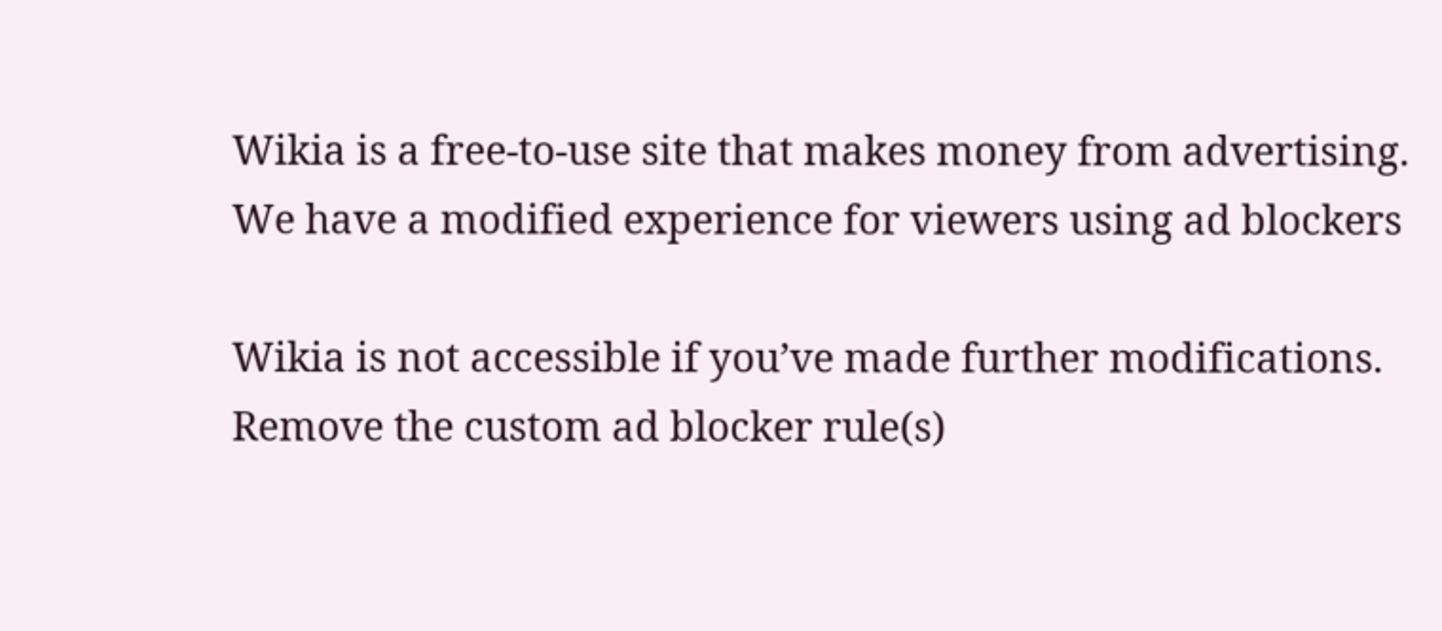Wikia is a free-to-use site that makes money from advertising. We have a modified experience for viewers using ad blockers

Wikia is not accessible if you’ve made further modifications. Remove the custom ad blocker rule(s)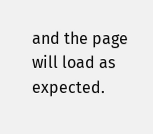and the page will load as expected.